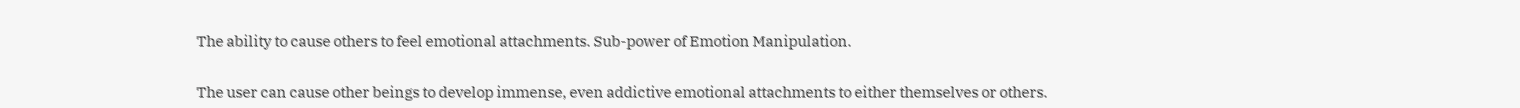The ability to cause others to feel emotional attachments. Sub-power of Emotion Manipulation.


The user can cause other beings to develop immense, even addictive emotional attachments to either themselves or others.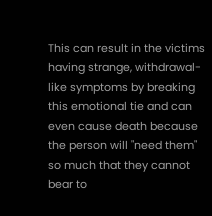This can result in the victims having strange, withdrawal-like symptoms by breaking this emotional tie and can even cause death because the person will "need them" so much that they cannot bear to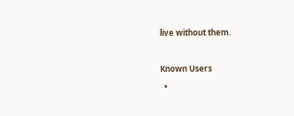live without them.



Known Users

  •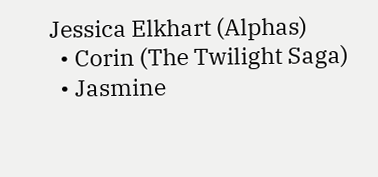Jessica Elkhart (Alphas)
  • Corin (The Twilight Saga)
  • Jasmine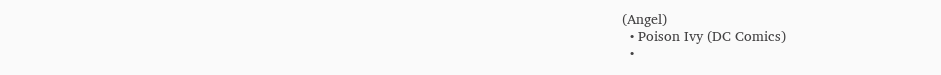(Angel)
  • Poison Ivy (DC Comics)
  •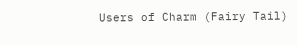Users of Charm (Fairy Tail)